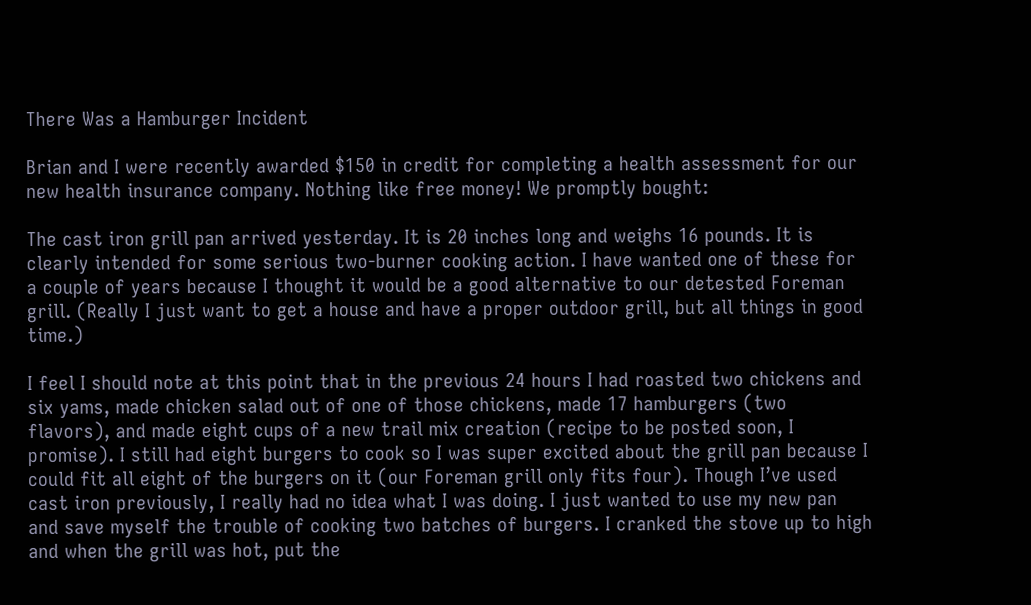There Was a Hamburger Incident

Brian and I were recently awarded $150 in credit for completing a health assessment for our new health insurance company. Nothing like free money! We promptly bought:

The cast iron grill pan arrived yesterday. It is 20 inches long and weighs 16 pounds. It is clearly intended for some serious two-burner cooking action. I have wanted one of these for a couple of years because I thought it would be a good alternative to our detested Foreman grill. (Really I just want to get a house and have a proper outdoor grill, but all things in good time.)

I feel I should note at this point that in the previous 24 hours I had roasted two chickens and six yams, made chicken salad out of one of those chickens, made 17 hamburgers (two flavors), and made eight cups of a new trail mix creation (recipe to be posted soon, I promise). I still had eight burgers to cook so I was super excited about the grill pan because I could fit all eight of the burgers on it (our Foreman grill only fits four). Though I’ve used cast iron previously, I really had no idea what I was doing. I just wanted to use my new pan and save myself the trouble of cooking two batches of burgers. I cranked the stove up to high and when the grill was hot, put the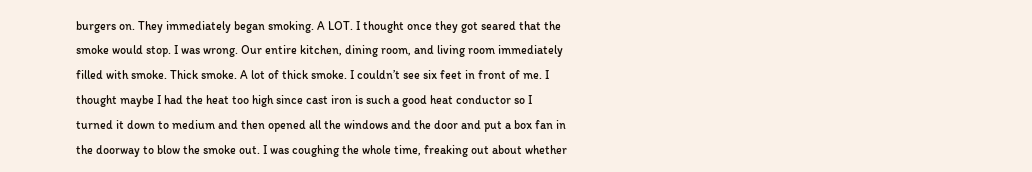burgers on. They immediately began smoking. A LOT. I thought once they got seared that the smoke would stop. I was wrong. Our entire kitchen, dining room, and living room immediately filled with smoke. Thick smoke. A lot of thick smoke. I couldn’t see six feet in front of me. I thought maybe I had the heat too high since cast iron is such a good heat conductor so I turned it down to medium and then opened all the windows and the door and put a box fan in the doorway to blow the smoke out. I was coughing the whole time, freaking out about whether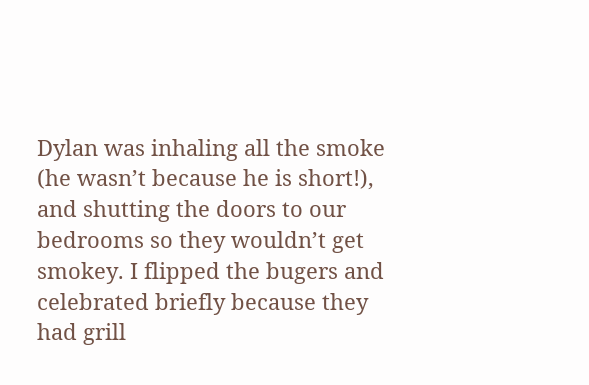Dylan was inhaling all the smoke (he wasn’t because he is short!), and shutting the doors to our bedrooms so they wouldn’t get smokey. I flipped the bugers and celebrated briefly because they had grill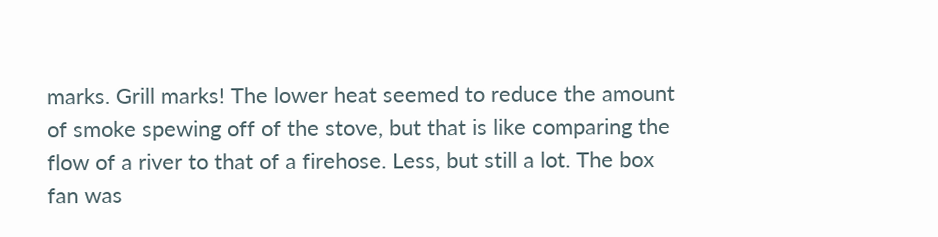marks. Grill marks! The lower heat seemed to reduce the amount of smoke spewing off of the stove, but that is like comparing the flow of a river to that of a firehose. Less, but still a lot. The box fan was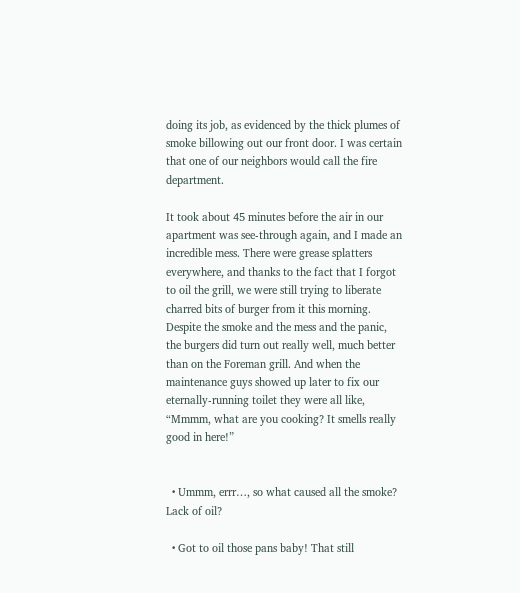doing its job, as evidenced by the thick plumes of smoke billowing out our front door. I was certain that one of our neighbors would call the fire department.

It took about 45 minutes before the air in our apartment was see-through again, and I made an incredible mess. There were grease splatters everywhere, and thanks to the fact that I forgot to oil the grill, we were still trying to liberate charred bits of burger from it this morning. Despite the smoke and the mess and the panic, the burgers did turn out really well, much better than on the Foreman grill. And when the maintenance guys showed up later to fix our eternally-running toilet they were all like, “Mmmm, what are you cooking? It smells really good in here!”


  • Ummm, errr…, so what caused all the smoke? Lack of oil?

  • Got to oil those pans baby! That still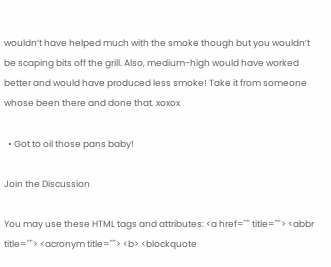wouldn’t have helped much with the smoke though but you wouldn’t be scaping bits off the grill. Also, medium-high would have worked better and would have produced less smoke! Take it from someone whose been there and done that. xoxox

  • Got to oil those pans baby!

Join the Discussion

You may use these HTML tags and attributes: <a href="" title=""> <abbr title=""> <acronym title=""> <b> <blockquote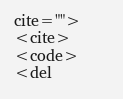cite=""> <cite> <code> <del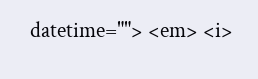datetime=""> <em> <i>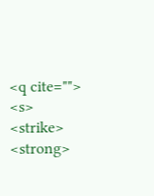<q cite=""> <s> <strike> <strong>